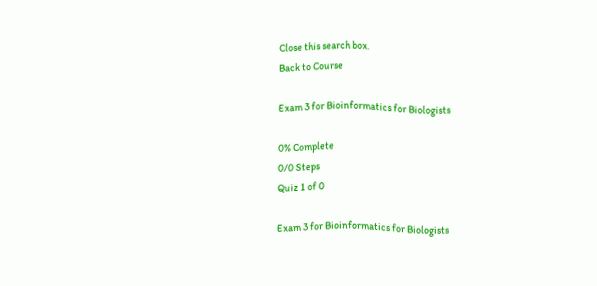Close this search box.
Back to Course

Exam 3 for Bioinformatics for Biologists

0% Complete
0/0 Steps
Quiz 1 of 0

Exam 3 for Bioinformatics for Biologists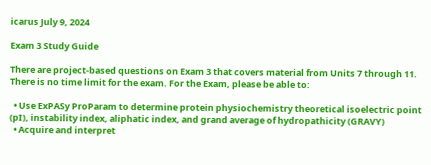icarus July 9, 2024

Exam 3 Study Guide

There are project-based questions on Exam 3 that covers material from Units 7 through 11. There is no time limit for the exam. For the Exam, please be able to:

  • Use ExPASy ProParam to determine protein physiochemistry theoretical isoelectric point (pI), instability index, aliphatic index, and grand average of hydropathicity (GRAVY)
  • Acquire and interpret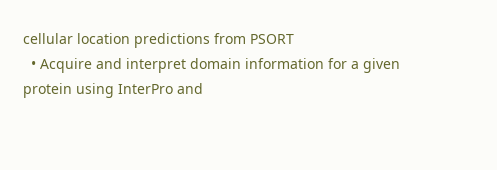cellular location predictions from PSORT
  • Acquire and interpret domain information for a given protein using InterPro and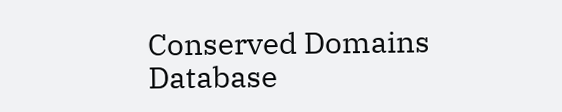Conserved Domains Database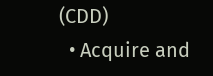(CDD)
  • Acquire and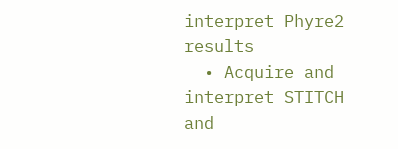interpret Phyre2 results
  • Acquire and interpret STITCH and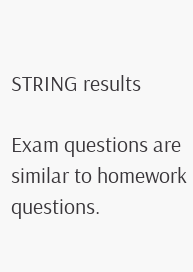STRING results

Exam questions are similar to homework questions.